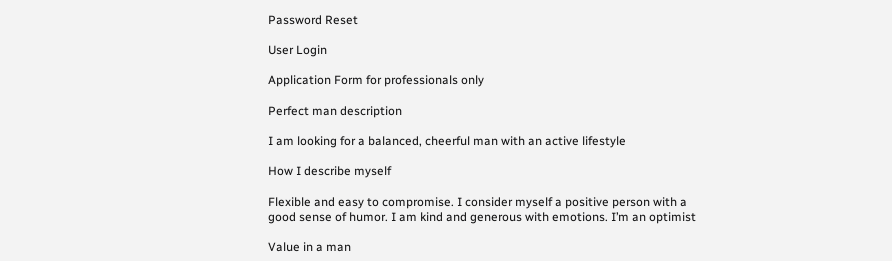Password Reset

User Login

Application Form for professionals only

Perfect man description

I am looking for a balanced, cheerful man with an active lifestyle

How I describe myself

Flexible and easy to compromise. I consider myself a positive person with a good sense of humor. I am kind and generous with emotions. I’m an optimist

Value in a man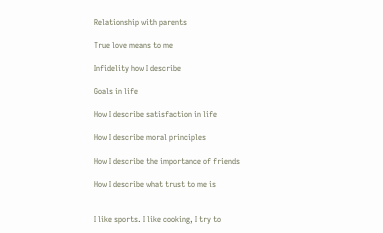Relationship with parents

True love means to me

Infidelity how I describe

Goals in life

How I describe satisfaction in life

How I describe moral principles

How I describe the importance of friends

How I describe what trust to me is


I like sports. I like cooking, I try to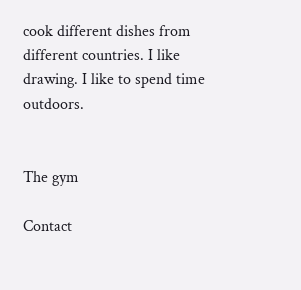cook different dishes from different countries. I like drawing. I like to spend time outdoors.


The gym

Contact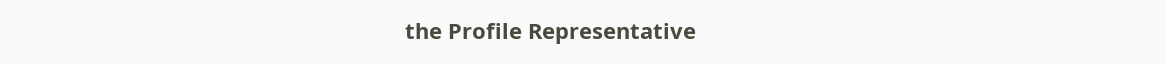the Profile Representative